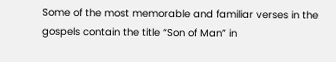Some of the most memorable and familiar verses in the gospels contain the title “Son of Man” in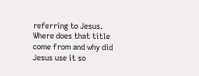referring to Jesus. Where does that title come from and why did Jesus use it so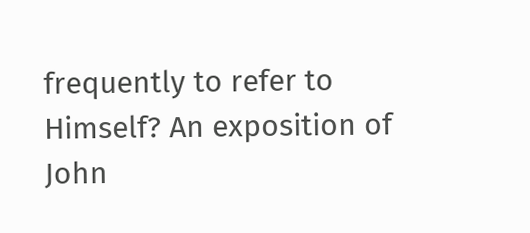frequently to refer to Himself? An exposition of John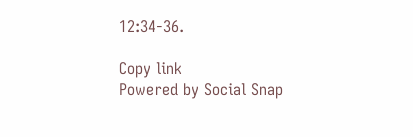12:34-36.

Copy link
Powered by Social Snap